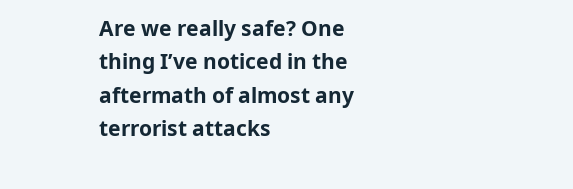Are we really safe? One thing I’ve noticed in the aftermath of almost any terrorist attacks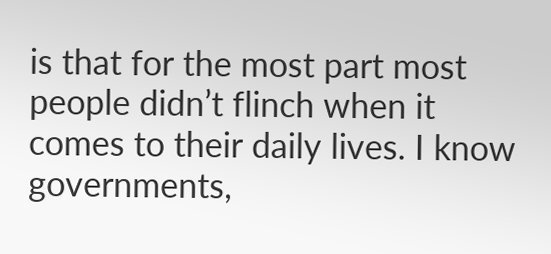is that for the most part most people didn’t flinch when it comes to their daily lives. I know governments,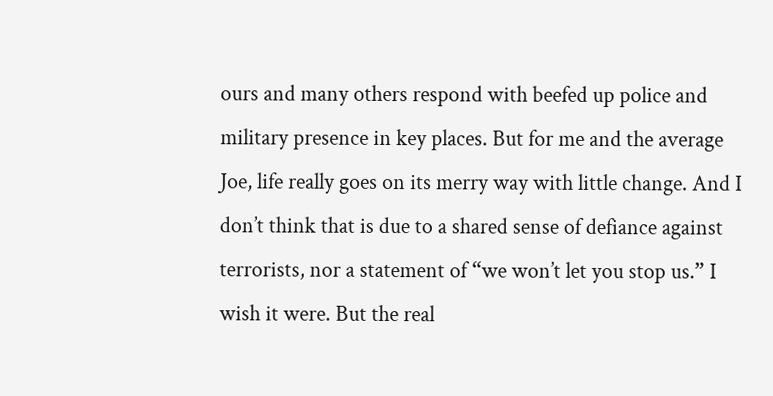ours and many others respond with beefed up police and military presence in key places. But for me and the average Joe, life really goes on its merry way with little change. And I don’t think that is due to a shared sense of defiance against terrorists, nor a statement of “we won’t let you stop us.” I wish it were. But the real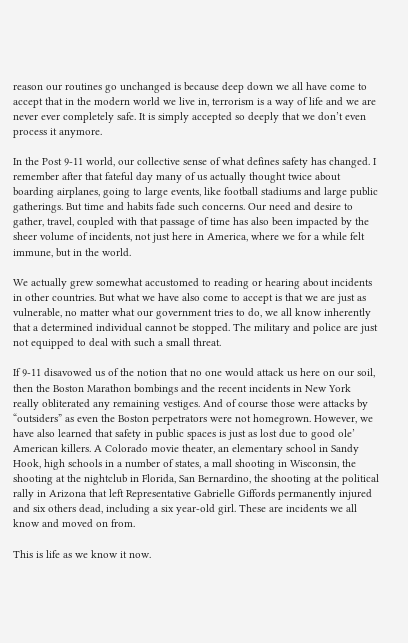reason our routines go unchanged is because deep down we all have come to accept that in the modern world we live in, terrorism is a way of life and we are never ever completely safe. It is simply accepted so deeply that we don’t even process it anymore.

In the Post 9-11 world, our collective sense of what defines safety has changed. I remember after that fateful day many of us actually thought twice about boarding airplanes, going to large events, like football stadiums and large public gatherings. But time and habits fade such concerns. Our need and desire to gather, travel, coupled with that passage of time has also been impacted by the sheer volume of incidents, not just here in America, where we for a while felt immune, but in the world.

We actually grew somewhat accustomed to reading or hearing about incidents in other countries. But what we have also come to accept is that we are just as vulnerable, no matter what our government tries to do, we all know inherently that a determined individual cannot be stopped. The military and police are just not equipped to deal with such a small threat.

If 9-11 disavowed us of the notion that no one would attack us here on our soil, then the Boston Marathon bombings and the recent incidents in New York really obliterated any remaining vestiges. And of course those were attacks by “outsiders” as even the Boston perpetrators were not homegrown. However, we have also learned that safety in public spaces is just as lost due to good ole’ American killers. A Colorado movie theater, an elementary school in Sandy Hook, high schools in a number of states, a mall shooting in Wisconsin, the shooting at the nightclub in Florida, San Bernardino, the shooting at the political rally in Arizona that left Representative Gabrielle Giffords permanently injured and six others dead, including a six year-old girl. These are incidents we all know and moved on from.

This is life as we know it now.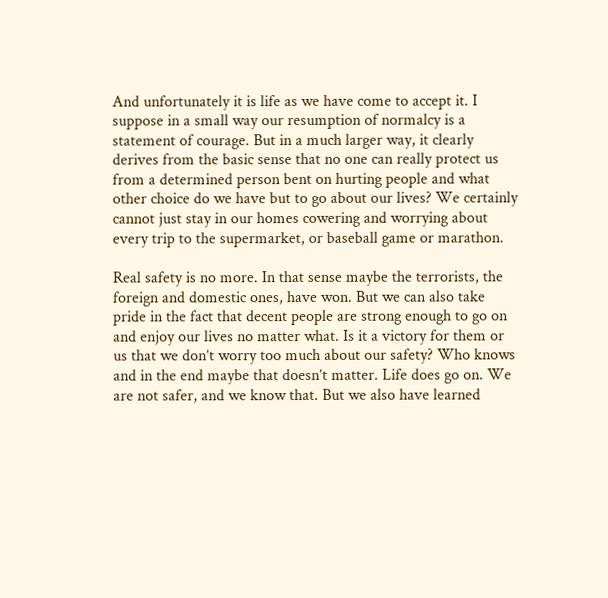And unfortunately it is life as we have come to accept it. I suppose in a small way our resumption of normalcy is a statement of courage. But in a much larger way, it clearly derives from the basic sense that no one can really protect us from a determined person bent on hurting people and what other choice do we have but to go about our lives? We certainly cannot just stay in our homes cowering and worrying about every trip to the supermarket, or baseball game or marathon.

Real safety is no more. In that sense maybe the terrorists, the foreign and domestic ones, have won. But we can also take pride in the fact that decent people are strong enough to go on and enjoy our lives no matter what. Is it a victory for them or us that we don’t worry too much about our safety? Who knows and in the end maybe that doesn’t matter. Life does go on. We are not safer, and we know that. But we also have learned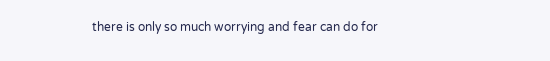there is only so much worrying and fear can do for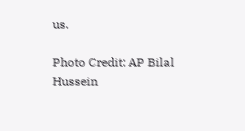us.

Photo Credit: AP Bilal Hussein